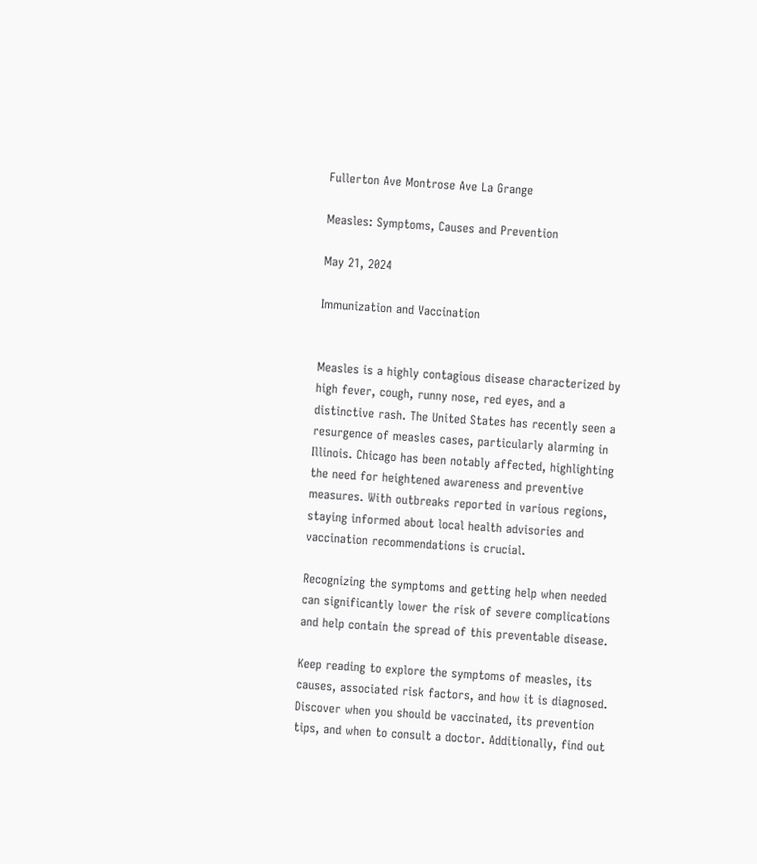Fullerton Ave Montrose Ave La Grange

Measles: Symptoms, Causes and Prevention

May 21, 2024

Immunization and Vaccination


Measles is a highly contagious disease characterized by high fever, cough, runny nose, red eyes, and a distinctive rash. The United States has recently seen a resurgence of measles cases, particularly alarming in Illinois. Chicago has been notably affected, highlighting the need for heightened awareness and preventive measures. With outbreaks reported in various regions, staying informed about local health advisories and vaccination recommendations is crucial.

Recognizing the symptoms and getting help when needed can significantly lower the risk of severe complications and help contain the spread of this preventable disease.

Keep reading to explore the symptoms of measles, its causes, associated risk factors, and how it is diagnosed. Discover when you should be vaccinated, its prevention tips, and when to consult a doctor. Additionally, find out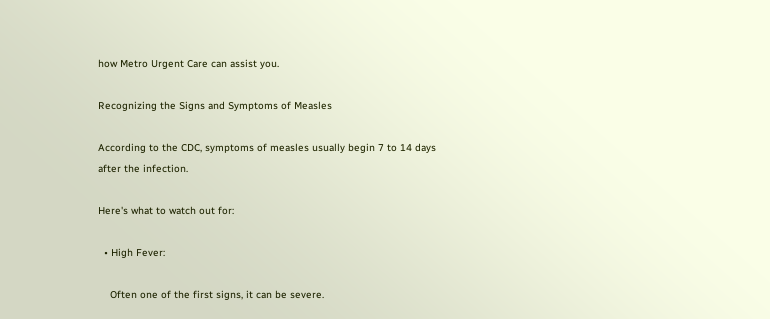how Metro Urgent Care can assist you.

Recognizing the Signs and Symptoms of Measles

According to the CDC, symptoms of measles usually begin 7 to 14 days after the infection.

Here's what to watch out for:

  • High Fever:

    Often one of the first signs, it can be severe.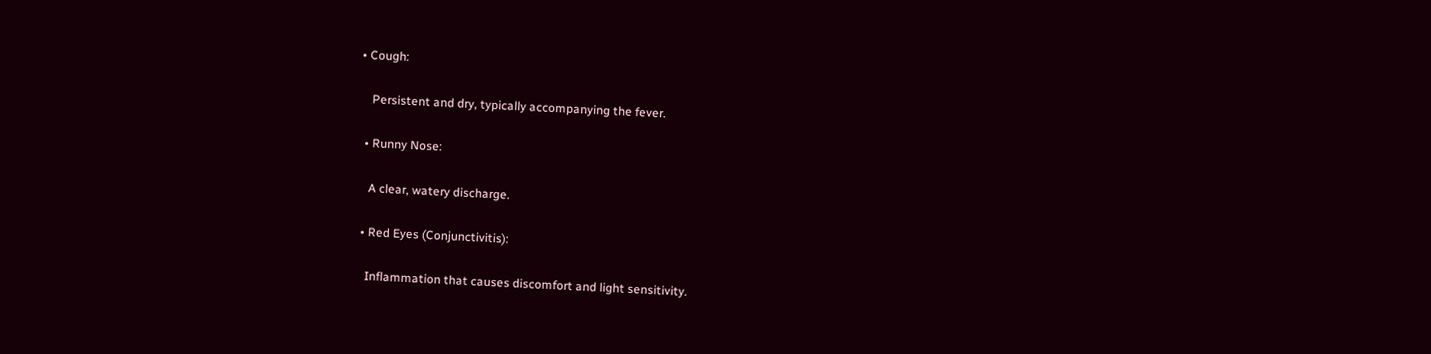• Cough:

    Persistent and dry, typically accompanying the fever.

  • Runny Nose:

    A clear, watery discharge.

  • Red Eyes (Conjunctivitis):

    Inflammation that causes discomfort and light sensitivity.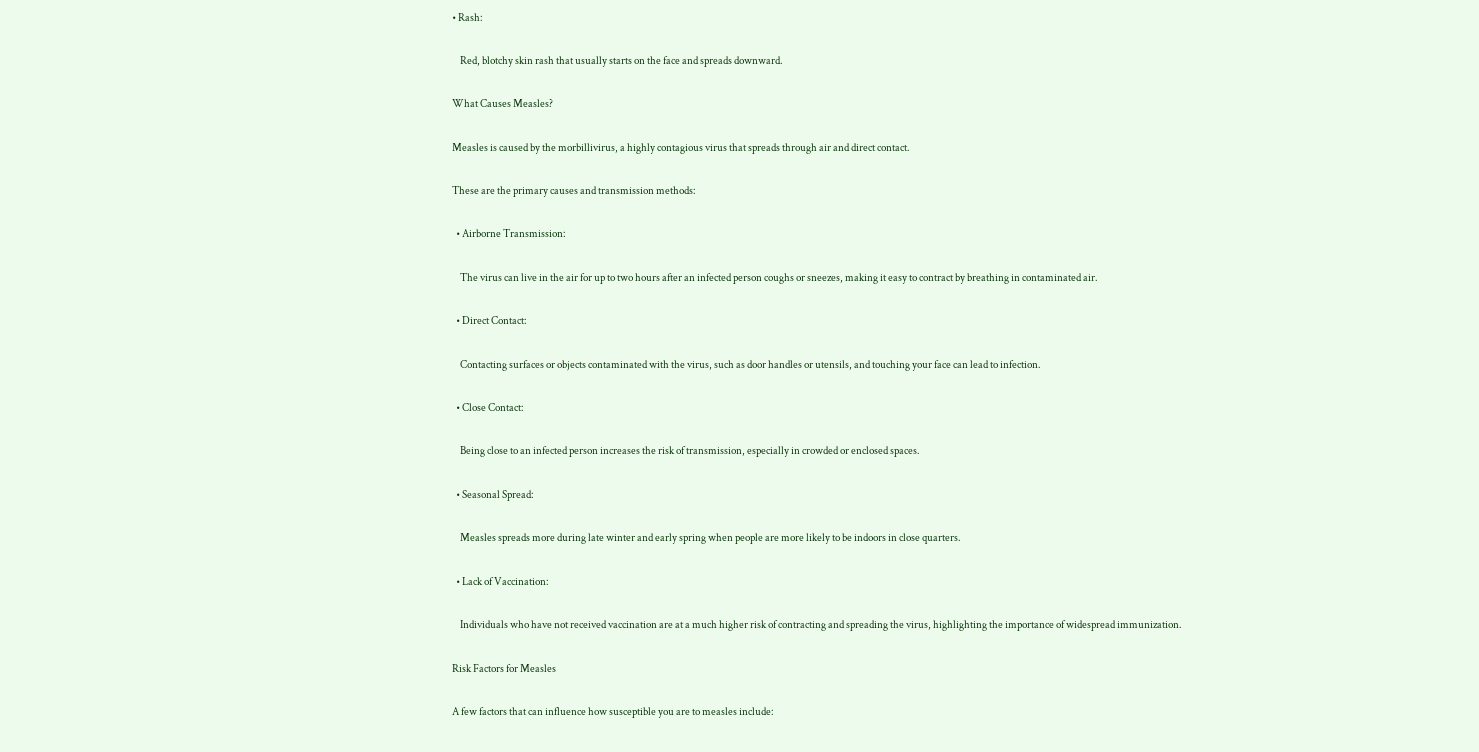• Rash:

    Red, blotchy skin rash that usually starts on the face and spreads downward.

What Causes Measles?

Measles is caused by the morbillivirus, a highly contagious virus that spreads through air and direct contact.

These are the primary causes and transmission methods:

  • Airborne Transmission:

    The virus can live in the air for up to two hours after an infected person coughs or sneezes, making it easy to contract by breathing in contaminated air.

  • Direct Contact:

    Contacting surfaces or objects contaminated with the virus, such as door handles or utensils, and touching your face can lead to infection.

  • Close Contact:

    Being close to an infected person increases the risk of transmission, especially in crowded or enclosed spaces.

  • Seasonal Spread:

    Measles spreads more during late winter and early spring when people are more likely to be indoors in close quarters.

  • Lack of Vaccination:

    Individuals who have not received vaccination are at a much higher risk of contracting and spreading the virus, highlighting the importance of widespread immunization.

Risk Factors for Measles

A few factors that can influence how susceptible you are to measles include: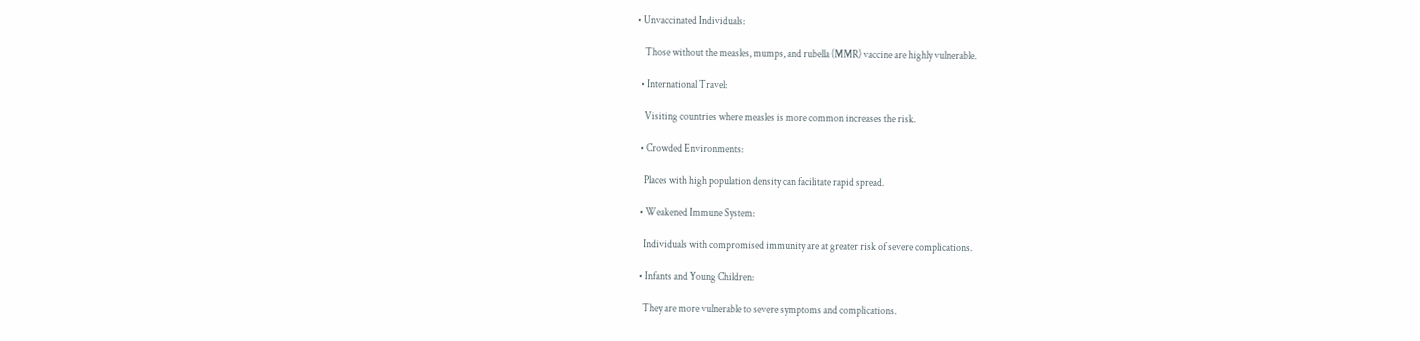• Unvaccinated Individuals:

    Those without the measles, mumps, and rubella (MMR) vaccine are highly vulnerable.

  • International Travel:

    Visiting countries where measles is more common increases the risk.

  • Crowded Environments:

    Places with high population density can facilitate rapid spread.

  • Weakened Immune System:

    Individuals with compromised immunity are at greater risk of severe complications.

  • Infants and Young Children:

    They are more vulnerable to severe symptoms and complications.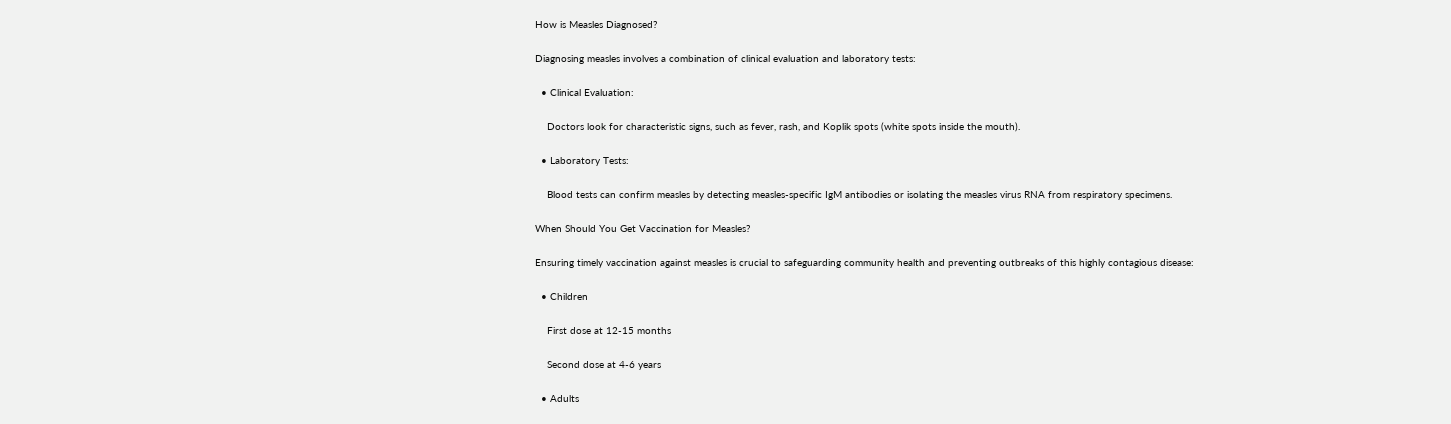How is Measles Diagnosed?

Diagnosing measles involves a combination of clinical evaluation and laboratory tests:

  • Clinical Evaluation:

    Doctors look for characteristic signs, such as fever, rash, and Koplik spots (white spots inside the mouth).

  • Laboratory Tests:

    Blood tests can confirm measles by detecting measles-specific IgM antibodies or isolating the measles virus RNA from respiratory specimens.

When Should You Get Vaccination for Measles?

Ensuring timely vaccination against measles is crucial to safeguarding community health and preventing outbreaks of this highly contagious disease:

  • Children

    First dose at 12-15 months

    Second dose at 4-6 years

  • Adults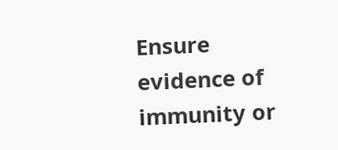Ensure evidence of immunity or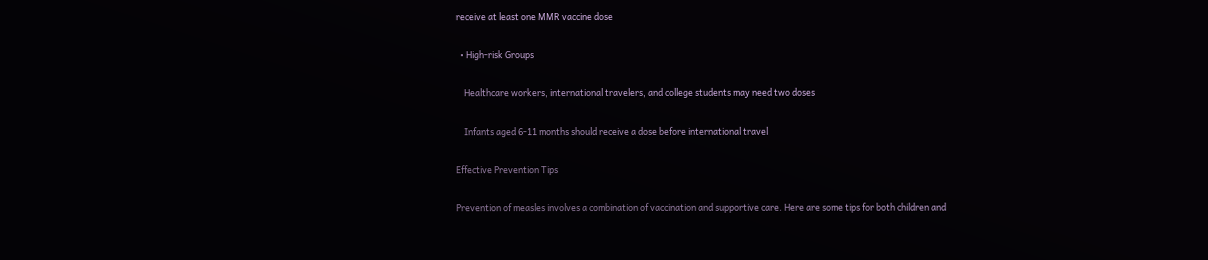receive at least one MMR vaccine dose

  • High-risk Groups

    Healthcare workers, international travelers, and college students may need two doses

    Infants aged 6-11 months should receive a dose before international travel

Effective Prevention Tips

Prevention of measles involves a combination of vaccination and supportive care. Here are some tips for both children and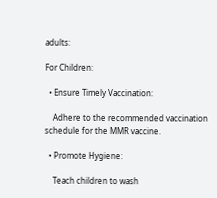adults:

For Children:

  • Ensure Timely Vaccination:

    Adhere to the recommended vaccination schedule for the MMR vaccine.

  • Promote Hygiene:

    Teach children to wash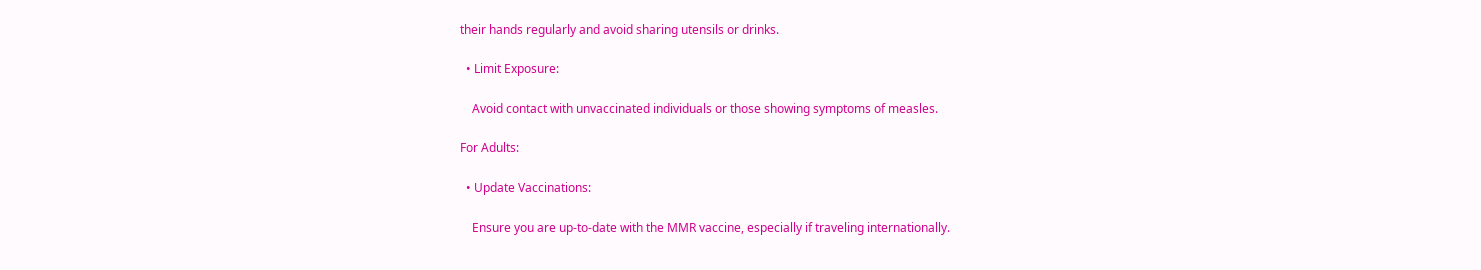their hands regularly and avoid sharing utensils or drinks.

  • Limit Exposure:

    Avoid contact with unvaccinated individuals or those showing symptoms of measles.

For Adults:

  • Update Vaccinations:

    Ensure you are up-to-date with the MMR vaccine, especially if traveling internationally.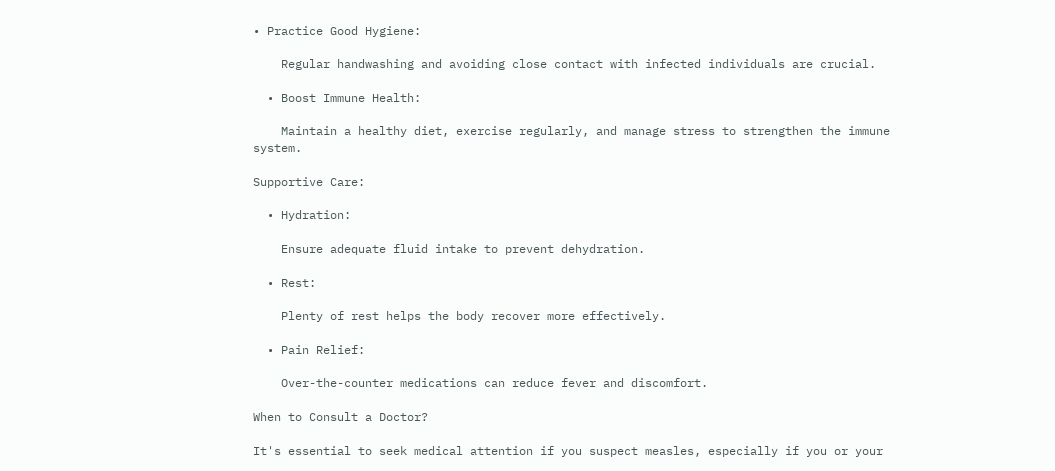• Practice Good Hygiene:

    Regular handwashing and avoiding close contact with infected individuals are crucial.

  • Boost Immune Health:

    Maintain a healthy diet, exercise regularly, and manage stress to strengthen the immune system.

Supportive Care:

  • Hydration:

    Ensure adequate fluid intake to prevent dehydration.

  • Rest:

    Plenty of rest helps the body recover more effectively.

  • Pain Relief:

    Over-the-counter medications can reduce fever and discomfort.

When to Consult a Doctor?

It's essential to seek medical attention if you suspect measles, especially if you or your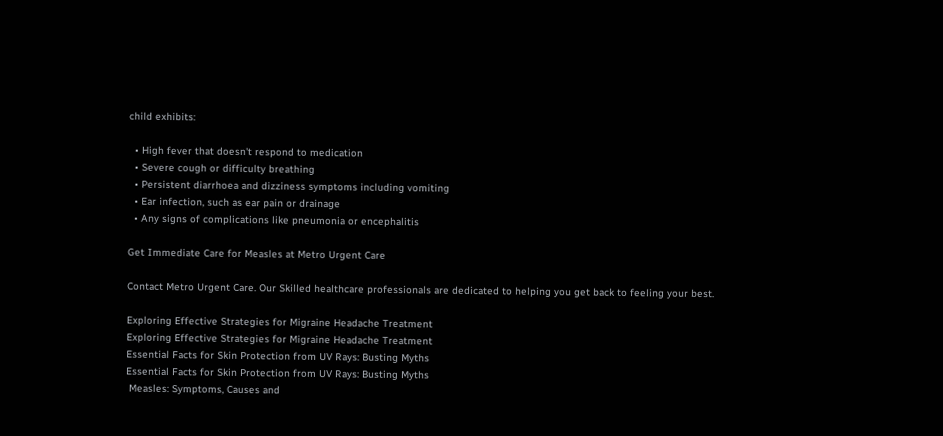child exhibits:

  • High fever that doesn't respond to medication
  • Severe cough or difficulty breathing
  • Persistent diarrhoea and dizziness symptoms including vomiting
  • Ear infection, such as ear pain or drainage
  • Any signs of complications like pneumonia or encephalitis

Get Immediate Care for Measles at Metro Urgent Care

Contact Metro Urgent Care. Our Skilled healthcare professionals are dedicated to helping you get back to feeling your best.

Exploring Effective Strategies for Migraine Headache Treatment
Exploring Effective Strategies for Migraine Headache Treatment
Essential Facts for Skin Protection from UV Rays: Busting Myths
Essential Facts for Skin Protection from UV Rays: Busting Myths
 Measles: Symptoms, Causes and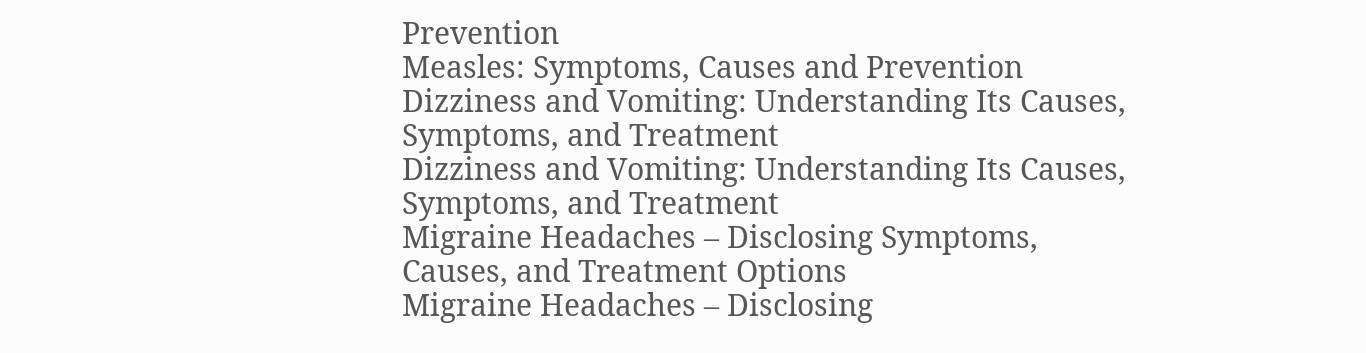Prevention
Measles: Symptoms, Causes and Prevention
Dizziness and Vomiting: Understanding Its Causes, Symptoms, and Treatment
Dizziness and Vomiting: Understanding Its Causes, Symptoms, and Treatment
Migraine Headaches – Disclosing Symptoms, Causes, and Treatment Options
Migraine Headaches – Disclosing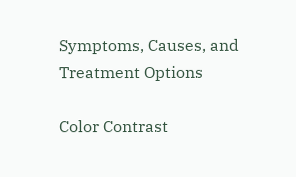Symptoms, Causes, and Treatment Options

Color Contrast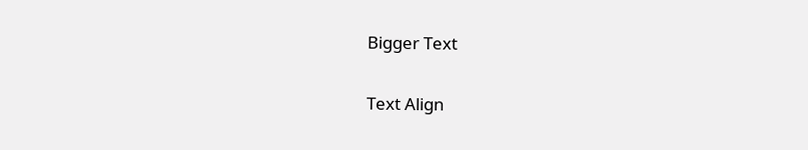Bigger Text

Text Align